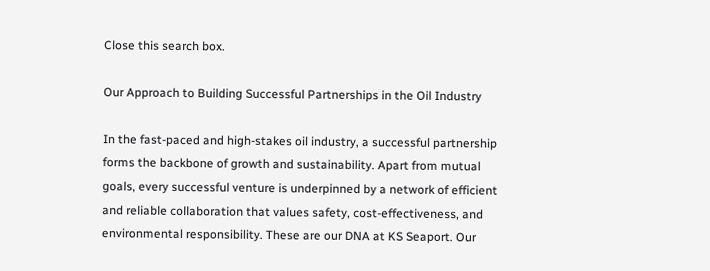Close this search box.

Our Approach to Building Successful Partnerships in the Oil Industry

In the fast-paced and high-stakes oil industry, a successful partnership forms the backbone of growth and sustainability. Apart from mutual goals, every successful venture is underpinned by a network of efficient and reliable collaboration that values safety, cost-effectiveness, and environmental responsibility. These are our DNA at KS Seaport. Our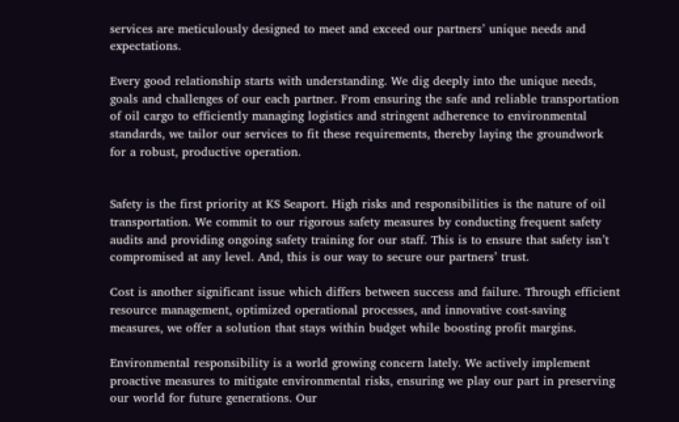services are meticulously designed to meet and exceed our partners’ unique needs and expectations.

Every good relationship starts with understanding. We dig deeply into the unique needs, goals and challenges of our each partner. From ensuring the safe and reliable transportation of oil cargo to efficiently managing logistics and stringent adherence to environmental standards, we tailor our services to fit these requirements, thereby laying the groundwork for a robust, productive operation.


Safety is the first priority at KS Seaport. High risks and responsibilities is the nature of oil transportation. We commit to our rigorous safety measures by conducting frequent safety audits and providing ongoing safety training for our staff. This is to ensure that safety isn’t compromised at any level. And, this is our way to secure our partners’ trust.

Cost is another significant issue which differs between success and failure. Through efficient resource management, optimized operational processes, and innovative cost-saving measures, we offer a solution that stays within budget while boosting profit margins.

Environmental responsibility is a world growing concern lately. We actively implement proactive measures to mitigate environmental risks, ensuring we play our part in preserving our world for future generations. Our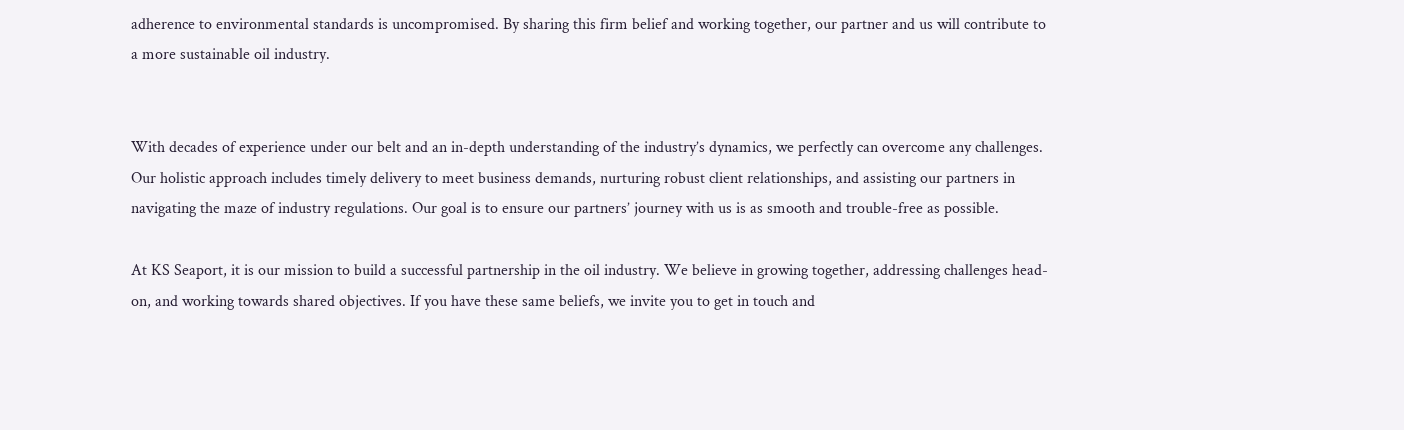adherence to environmental standards is uncompromised. By sharing this firm belief and working together, our partner and us will contribute to a more sustainable oil industry.


With decades of experience under our belt and an in-depth understanding of the industry’s dynamics, we perfectly can overcome any challenges. Our holistic approach includes timely delivery to meet business demands, nurturing robust client relationships, and assisting our partners in navigating the maze of industry regulations. Our goal is to ensure our partners’ journey with us is as smooth and trouble-free as possible.

At KS Seaport, it is our mission to build a successful partnership in the oil industry. We believe in growing together, addressing challenges head-on, and working towards shared objectives. If you have these same beliefs, we invite you to get in touch and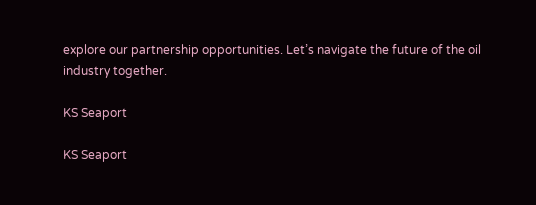explore our partnership opportunities. Let’s navigate the future of the oil industry together.

KS Seaport

KS Seaport